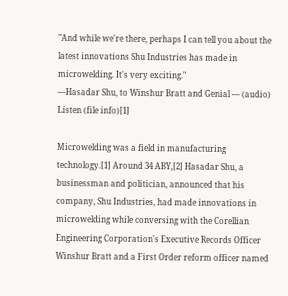"And while we're there, perhaps I can tell you about the latest innovations Shu Industries has made in microwelding. It's very exciting."
―Hasadar Shu, to Winshur Bratt and Genial — (audio) Listen (file info)[1]

Microwelding was a field in manufacturing technology.[1] Around 34 ABY,[2] Hasadar Shu, a businessman and politician, announced that his company, Shu Industries, had made innovations in microwelding while conversing with the Corellian Engineering Corporation's Executive Records Officer Winshur Bratt and a First Order reform officer named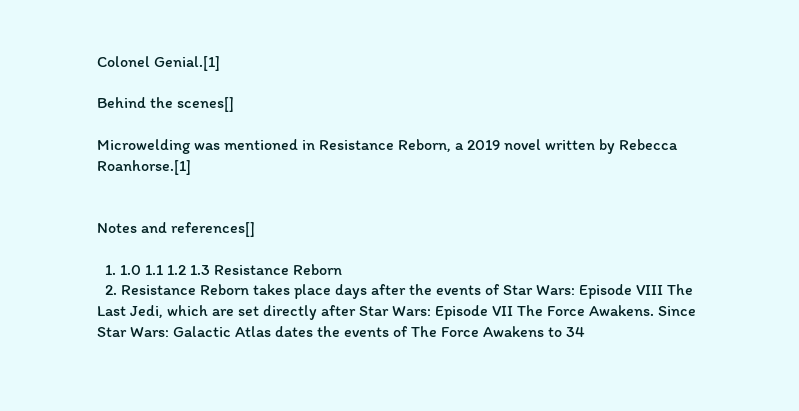Colonel Genial.[1]

Behind the scenes[]

Microwelding was mentioned in Resistance Reborn, a 2019 novel written by Rebecca Roanhorse.[1]


Notes and references[]

  1. 1.0 1.1 1.2 1.3 Resistance Reborn
  2. Resistance Reborn takes place days after the events of Star Wars: Episode VIII The Last Jedi, which are set directly after Star Wars: Episode VII The Force Awakens. Since Star Wars: Galactic Atlas dates the events of The Force Awakens to 34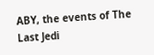ABY, the events of The Last Jedi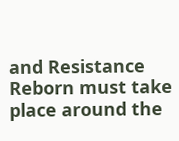and Resistance Reborn must take place around the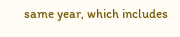same year, which includes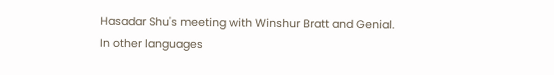Hasadar Shu's meeting with Winshur Bratt and Genial.
In other languages